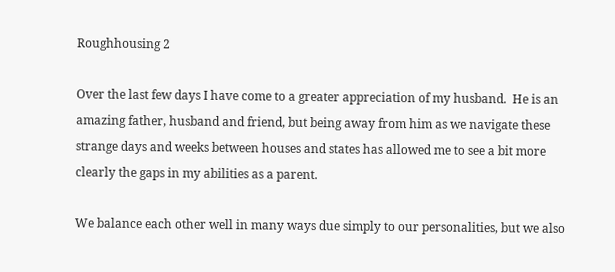Roughhousing 2

Over the last few days I have come to a greater appreciation of my husband.  He is an amazing father, husband and friend, but being away from him as we navigate these strange days and weeks between houses and states has allowed me to see a bit more clearly the gaps in my abilities as a parent.

We balance each other well in many ways due simply to our personalities, but we also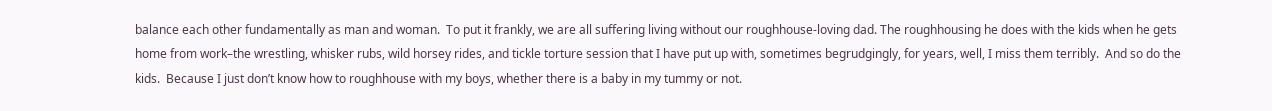balance each other fundamentally as man and woman.  To put it frankly, we are all suffering living without our roughhouse-loving dad. The roughhousing he does with the kids when he gets home from work–the wrestling, whisker rubs, wild horsey rides, and tickle torture session that I have put up with, sometimes begrudgingly, for years, well, I miss them terribly.  And so do the kids.  Because I just don’t know how to roughhouse with my boys, whether there is a baby in my tummy or not.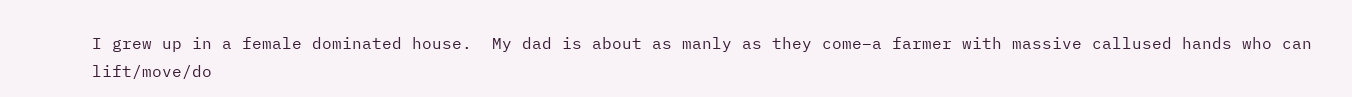I grew up in a female dominated house.  My dad is about as manly as they come–a farmer with massive callused hands who can lift/move/do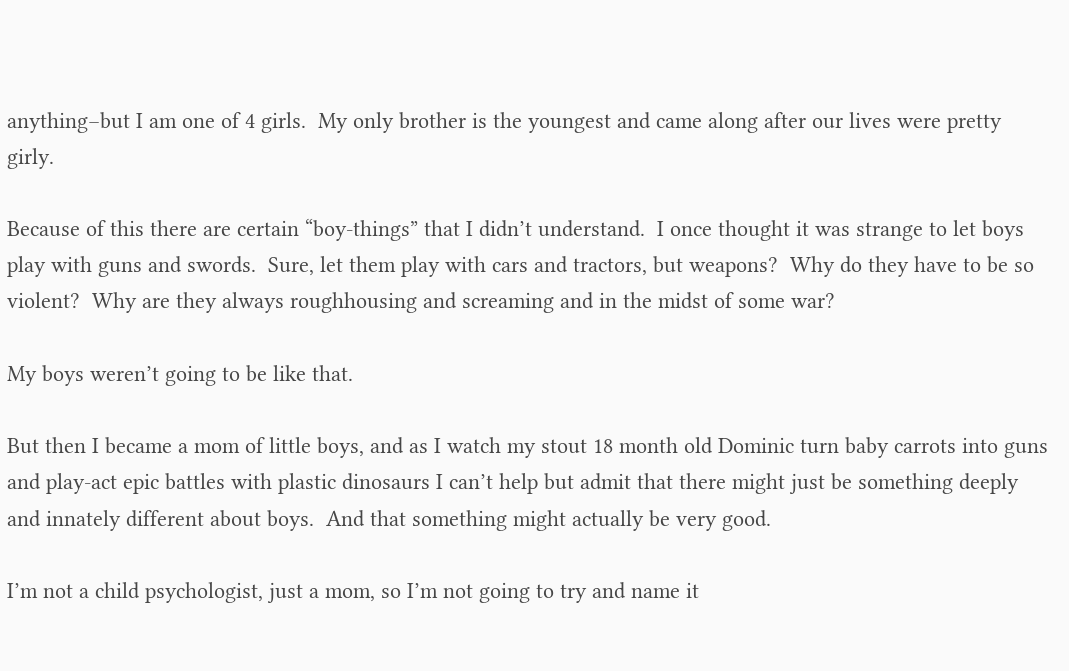anything–but I am one of 4 girls.  My only brother is the youngest and came along after our lives were pretty girly.

Because of this there are certain “boy-things” that I didn’t understand.  I once thought it was strange to let boys play with guns and swords.  Sure, let them play with cars and tractors, but weapons?  Why do they have to be so violent?  Why are they always roughhousing and screaming and in the midst of some war?

My boys weren’t going to be like that.

But then I became a mom of little boys, and as I watch my stout 18 month old Dominic turn baby carrots into guns and play-act epic battles with plastic dinosaurs I can’t help but admit that there might just be something deeply and innately different about boys.  And that something might actually be very good.

I’m not a child psychologist, just a mom, so I’m not going to try and name it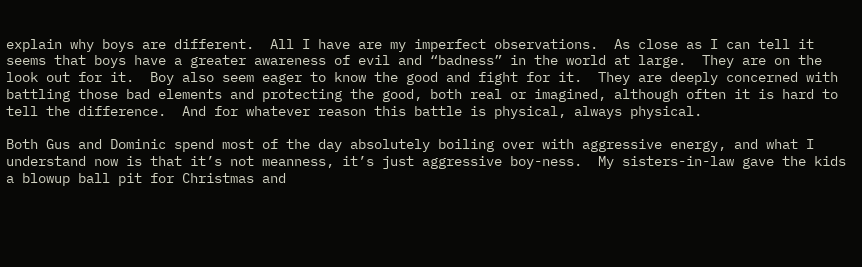explain why boys are different.  All I have are my imperfect observations.  As close as I can tell it seems that boys have a greater awareness of evil and “badness” in the world at large.  They are on the look out for it.  Boy also seem eager to know the good and fight for it.  They are deeply concerned with battling those bad elements and protecting the good, both real or imagined, although often it is hard to tell the difference.  And for whatever reason this battle is physical, always physical.

Both Gus and Dominic spend most of the day absolutely boiling over with aggressive energy, and what I understand now is that it’s not meanness, it’s just aggressive boy-ness.  My sisters-in-law gave the kids a blowup ball pit for Christmas and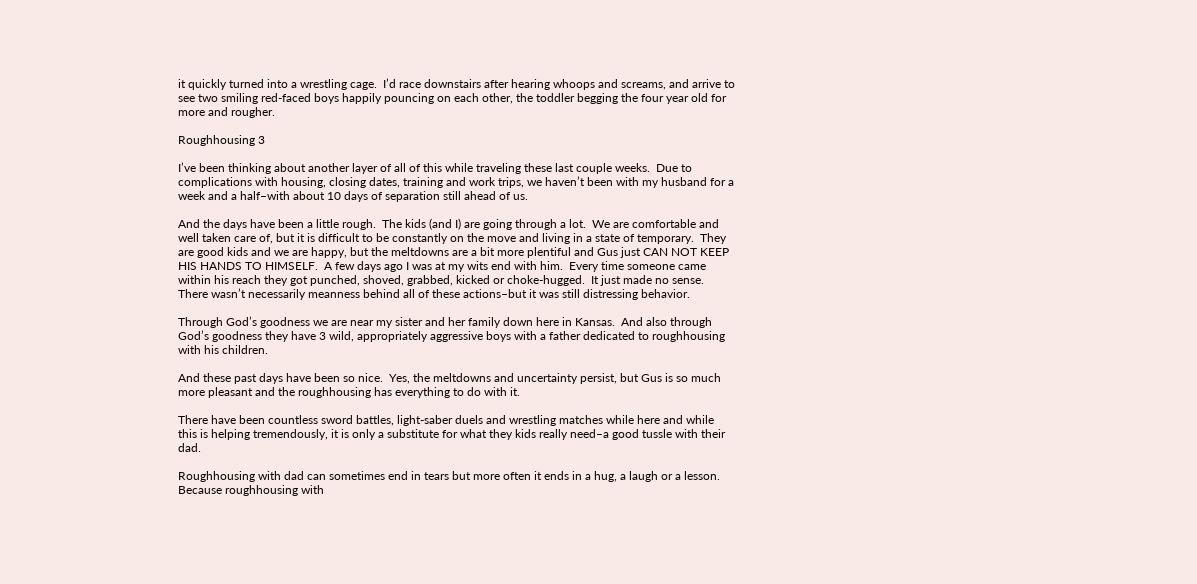it quickly turned into a wrestling cage.  I’d race downstairs after hearing whoops and screams, and arrive to see two smiling red-faced boys happily pouncing on each other, the toddler begging the four year old for more and rougher.

Roughhousing 3

I’ve been thinking about another layer of all of this while traveling these last couple weeks.  Due to complications with housing, closing dates, training and work trips, we haven’t been with my husband for a week and a half–with about 10 days of separation still ahead of us.

And the days have been a little rough.  The kids (and I) are going through a lot.  We are comfortable and well taken care of, but it is difficult to be constantly on the move and living in a state of temporary.  They are good kids and we are happy, but the meltdowns are a bit more plentiful and Gus just CAN NOT KEEP HIS HANDS TO HIMSELF.  A few days ago I was at my wits end with him.  Every time someone came within his reach they got punched, shoved, grabbed, kicked or choke-hugged.  It just made no sense.  There wasn’t necessarily meanness behind all of these actions–but it was still distressing behavior.

Through God’s goodness we are near my sister and her family down here in Kansas.  And also through God’s goodness they have 3 wild, appropriately aggressive boys with a father dedicated to roughhousing with his children.

And these past days have been so nice.  Yes, the meltdowns and uncertainty persist, but Gus is so much more pleasant and the roughhousing has everything to do with it.

There have been countless sword battles, light-saber duels and wrestling matches while here and while this is helping tremendously, it is only a substitute for what they kids really need–a good tussle with their dad.

Roughhousing with dad can sometimes end in tears but more often it ends in a hug, a laugh or a lesson.  Because roughhousing with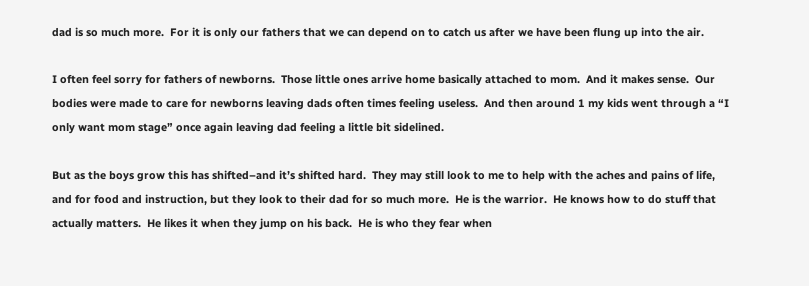dad is so much more.  For it is only our fathers that we can depend on to catch us after we have been flung up into the air.

I often feel sorry for fathers of newborns.  Those little ones arrive home basically attached to mom.  And it makes sense.  Our bodies were made to care for newborns leaving dads often times feeling useless.  And then around 1 my kids went through a “I only want mom stage” once again leaving dad feeling a little bit sidelined.

But as the boys grow this has shifted–and it’s shifted hard.  They may still look to me to help with the aches and pains of life, and for food and instruction, but they look to their dad for so much more.  He is the warrior.  He knows how to do stuff that actually matters.  He likes it when they jump on his back.  He is who they fear when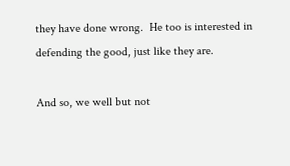they have done wrong.  He too is interested in defending the good, just like they are.

And so, we well but not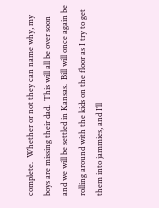complete.  Whether or not they can name why, my boys are missing their dad.  This will all be over soon and we will be settled in Kansas.  Bill will once again be rolling around with the kids on the floor as I try to get them into jammies, and I’ll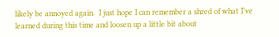likely be annoyed again.  I just hope I can remember a shred of what I’ve learned during this time and loosen up a little bit about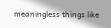meaningless things like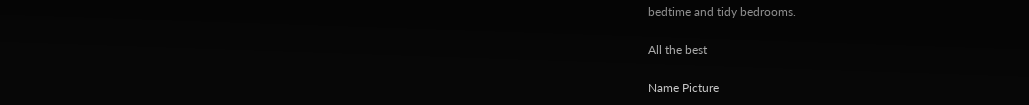bedtime and tidy bedrooms.

All the best

Name Picture